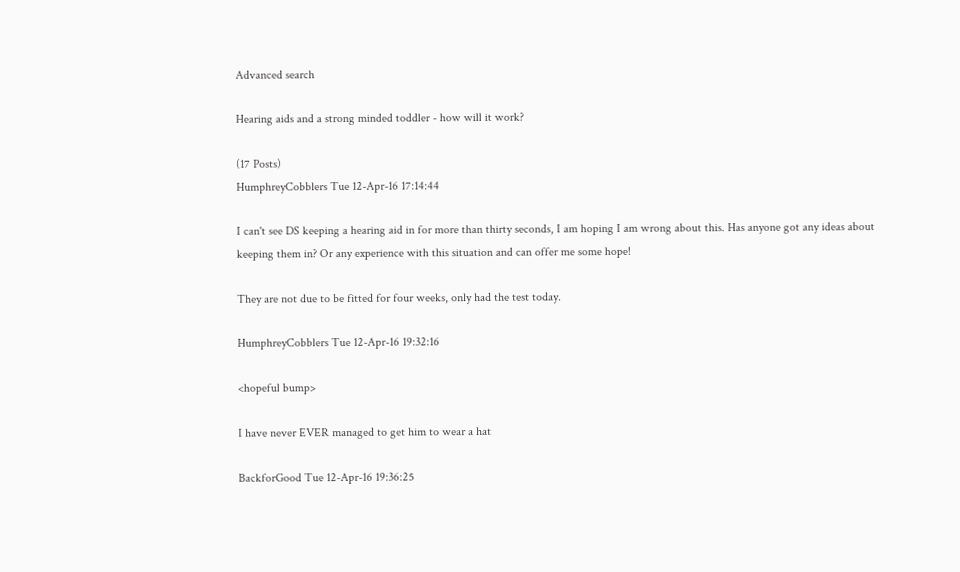Advanced search

Hearing aids and a strong minded toddler - how will it work?

(17 Posts)
HumphreyCobblers Tue 12-Apr-16 17:14:44

I can't see DS keeping a hearing aid in for more than thirty seconds, I am hoping I am wrong about this. Has anyone got any ideas about keeping them in? Or any experience with this situation and can offer me some hope!

They are not due to be fitted for four weeks, only had the test today.

HumphreyCobblers Tue 12-Apr-16 19:32:16

<hopeful bump>

I have never EVER managed to get him to wear a hat

BackforGood Tue 12-Apr-16 19:36:25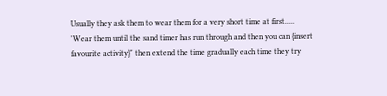Usually they ask them to wear them for a very short time at first.....
'Wear them until the sand timer has run through and then you can {insert favourite activity}" then extend the time gradually each time they try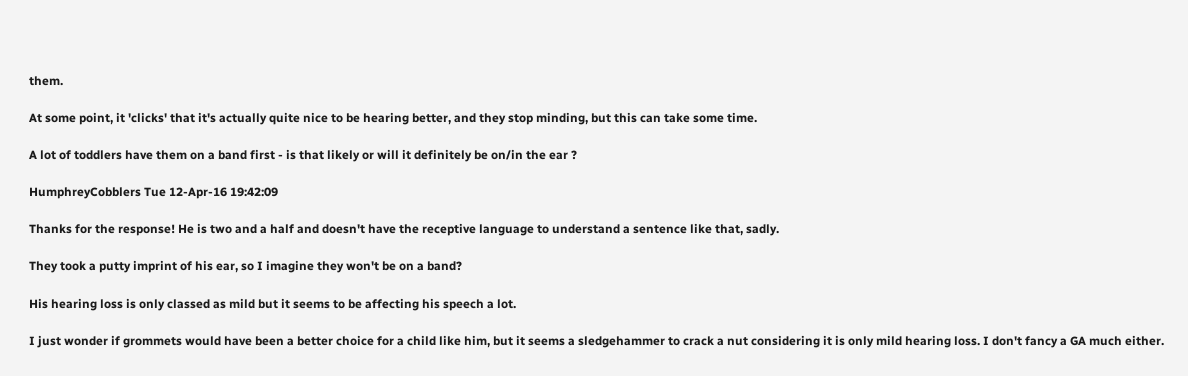them.

At some point, it 'clicks' that it's actually quite nice to be hearing better, and they stop minding, but this can take some time.

A lot of toddlers have them on a band first - is that likely or will it definitely be on/in the ear ?

HumphreyCobblers Tue 12-Apr-16 19:42:09

Thanks for the response! He is two and a half and doesn't have the receptive language to understand a sentence like that, sadly.

They took a putty imprint of his ear, so I imagine they won't be on a band?

His hearing loss is only classed as mild but it seems to be affecting his speech a lot.

I just wonder if grommets would have been a better choice for a child like him, but it seems a sledgehammer to crack a nut considering it is only mild hearing loss. I don't fancy a GA much either.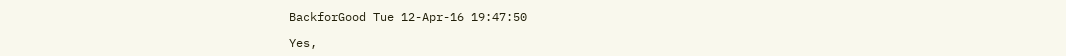BackforGood Tue 12-Apr-16 19:47:50

Yes,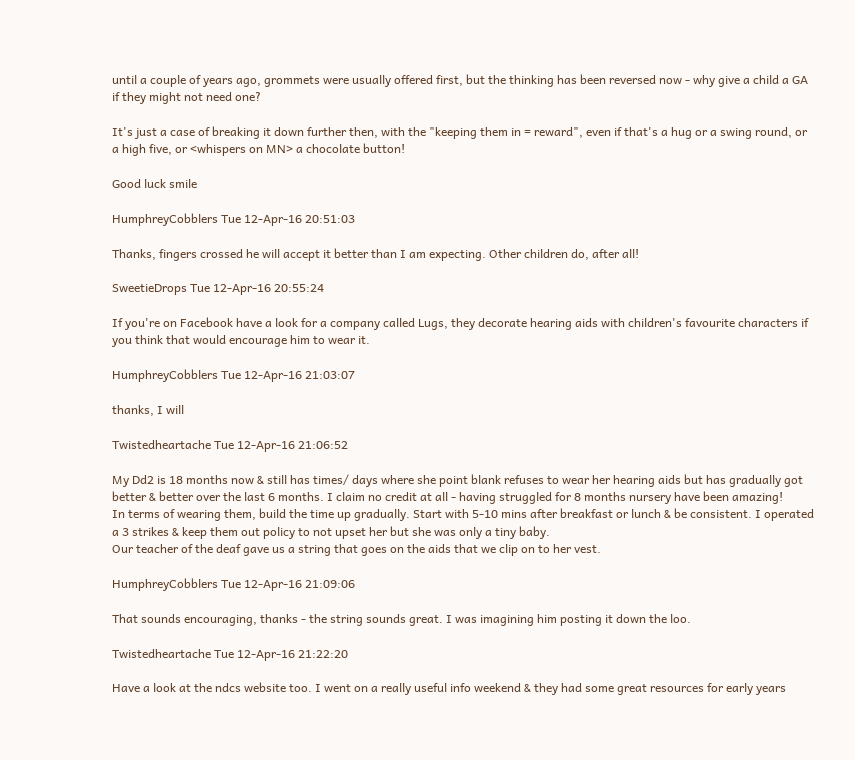until a couple of years ago, grommets were usually offered first, but the thinking has been reversed now - why give a child a GA if they might not need one?

It's just a case of breaking it down further then, with the "keeping them in = reward", even if that's a hug or a swing round, or a high five, or <whispers on MN> a chocolate button!

Good luck smile

HumphreyCobblers Tue 12-Apr-16 20:51:03

Thanks, fingers crossed he will accept it better than I am expecting. Other children do, after all!

SweetieDrops Tue 12-Apr-16 20:55:24

If you're on Facebook have a look for a company called Lugs, they decorate hearing aids with children's favourite characters if you think that would encourage him to wear it.

HumphreyCobblers Tue 12-Apr-16 21:03:07

thanks, I will

Twistedheartache Tue 12-Apr-16 21:06:52

My Dd2 is 18 months now & still has times/ days where she point blank refuses to wear her hearing aids but has gradually got better & better over the last 6 months. I claim no credit at all - having struggled for 8 months nursery have been amazing!
In terms of wearing them, build the time up gradually. Start with 5-10 mins after breakfast or lunch & be consistent. I operated a 3 strikes & keep them out policy to not upset her but she was only a tiny baby.
Our teacher of the deaf gave us a string that goes on the aids that we clip on to her vest.

HumphreyCobblers Tue 12-Apr-16 21:09:06

That sounds encouraging, thanks - the string sounds great. I was imagining him posting it down the loo.

Twistedheartache Tue 12-Apr-16 21:22:20

Have a look at the ndcs website too. I went on a really useful info weekend & they had some great resources for early years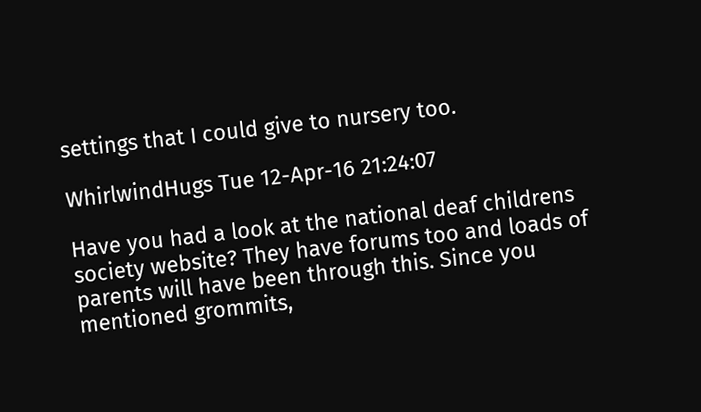settings that I could give to nursery too.

WhirlwindHugs Tue 12-Apr-16 21:24:07

Have you had a look at the national deaf childrens society website? They have forums too and loads of parents will have been through this. Since you mentioned grommits,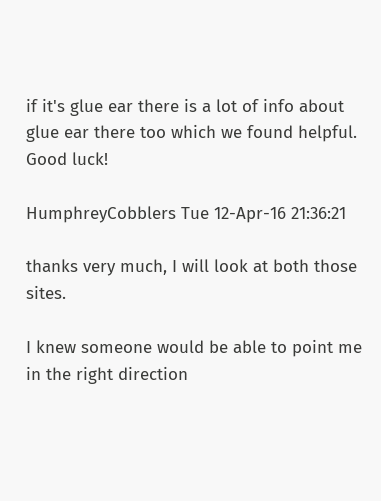if it's glue ear there is a lot of info about glue ear there too which we found helpful.
Good luck!

HumphreyCobblers Tue 12-Apr-16 21:36:21

thanks very much, I will look at both those sites.

I knew someone would be able to point me in the right direction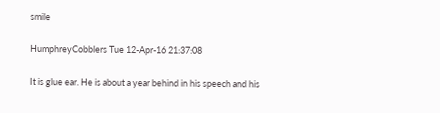smile

HumphreyCobblers Tue 12-Apr-16 21:37:08

It is glue ear. He is about a year behind in his speech and his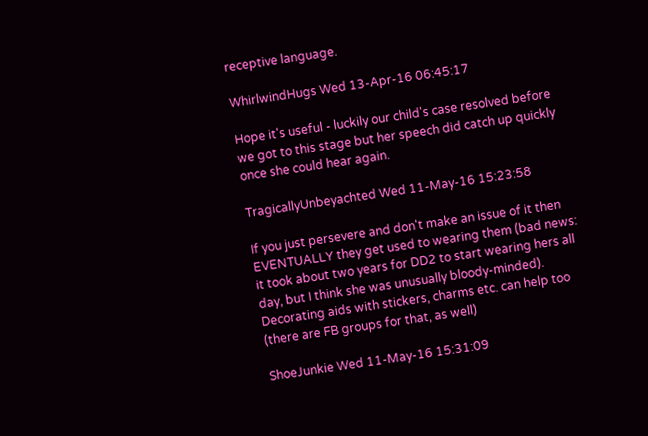receptive language.

WhirlwindHugs Wed 13-Apr-16 06:45:17

Hope it's useful - luckily our child's case resolved before we got to this stage but her speech did catch up quickly once she could hear again.

TragicallyUnbeyachted Wed 11-May-16 15:23:58

If you just persevere and don't make an issue of it then EVENTUALLY they get used to wearing them (bad news: it took about two years for DD2 to start wearing hers all day, but I think she was unusually bloody-minded). Decorating aids with stickers, charms etc. can help too (there are FB groups for that, as well)

ShoeJunkie Wed 11-May-16 15:31:09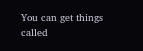You can get things called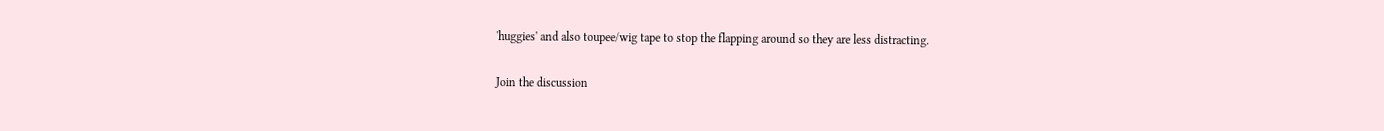'huggies' and also toupee/wig tape to stop the flapping around so they are less distracting.

Join the discussion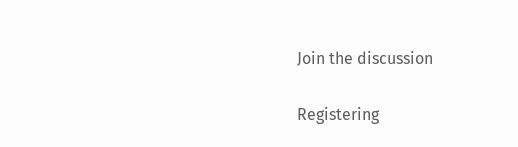Join the discussion

Registering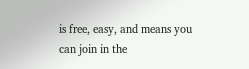is free, easy, and means you can join in the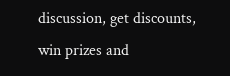discussion, get discounts, win prizes and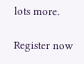lots more.

Register now